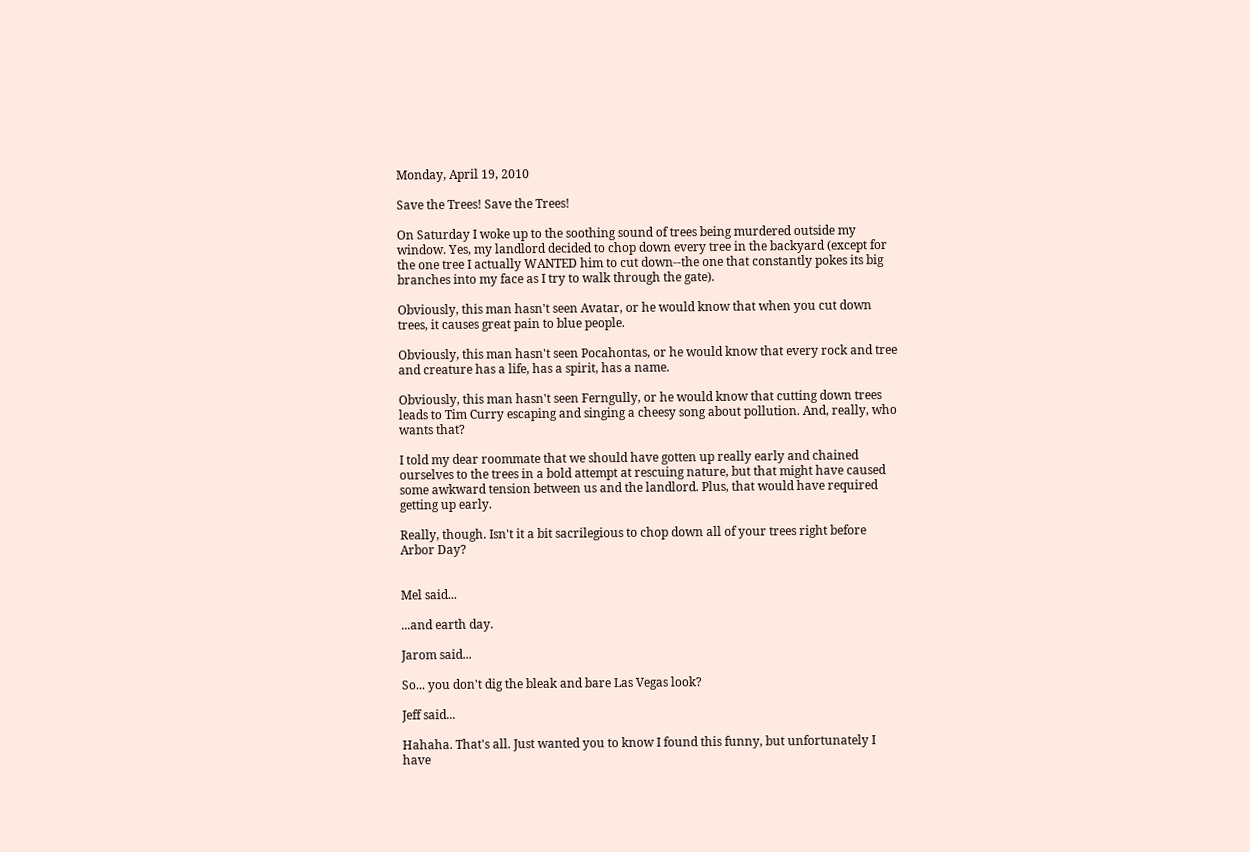Monday, April 19, 2010

Save the Trees! Save the Trees!

On Saturday I woke up to the soothing sound of trees being murdered outside my window. Yes, my landlord decided to chop down every tree in the backyard (except for the one tree I actually WANTED him to cut down--the one that constantly pokes its big branches into my face as I try to walk through the gate).

Obviously, this man hasn't seen Avatar, or he would know that when you cut down trees, it causes great pain to blue people.

Obviously, this man hasn't seen Pocahontas, or he would know that every rock and tree and creature has a life, has a spirit, has a name.

Obviously, this man hasn't seen Ferngully, or he would know that cutting down trees leads to Tim Curry escaping and singing a cheesy song about pollution. And, really, who wants that?

I told my dear roommate that we should have gotten up really early and chained ourselves to the trees in a bold attempt at rescuing nature, but that might have caused some awkward tension between us and the landlord. Plus, that would have required getting up early.

Really, though. Isn't it a bit sacrilegious to chop down all of your trees right before Arbor Day?


Mel said...

...and earth day.

Jarom said...

So... you don't dig the bleak and bare Las Vegas look?

Jeff said...

Hahaha. That's all. Just wanted you to know I found this funny, but unfortunately I have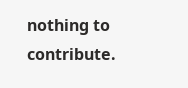nothing to contribute.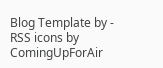Blog Template by - RSS icons by ComingUpForAir